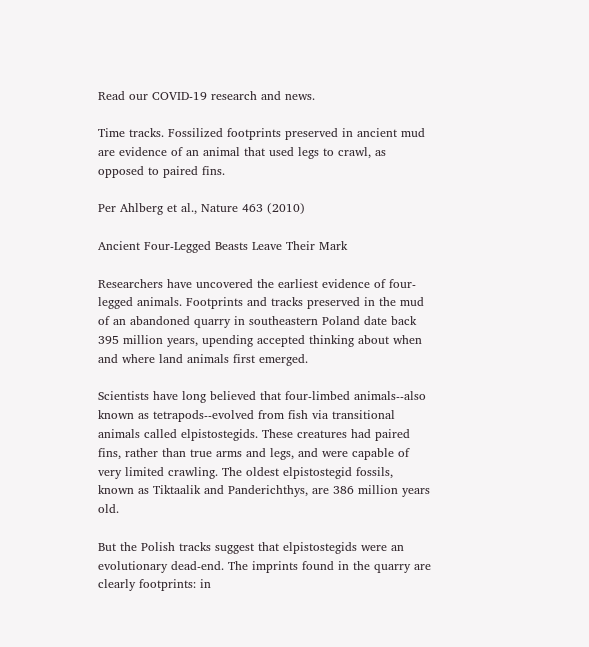Read our COVID-19 research and news.

Time tracks. Fossilized footprints preserved in ancient mud are evidence of an animal that used legs to crawl, as opposed to paired fins.

Per Ahlberg et al., Nature 463 (2010)

Ancient Four-Legged Beasts Leave Their Mark

Researchers have uncovered the earliest evidence of four-legged animals. Footprints and tracks preserved in the mud of an abandoned quarry in southeastern Poland date back 395 million years, upending accepted thinking about when and where land animals first emerged.

Scientists have long believed that four-limbed animals--also known as tetrapods--evolved from fish via transitional animals called elpistostegids. These creatures had paired fins, rather than true arms and legs, and were capable of very limited crawling. The oldest elpistostegid fossils, known as Tiktaalik and Panderichthys, are 386 million years old.

But the Polish tracks suggest that elpistostegids were an evolutionary dead-end. The imprints found in the quarry are clearly footprints: in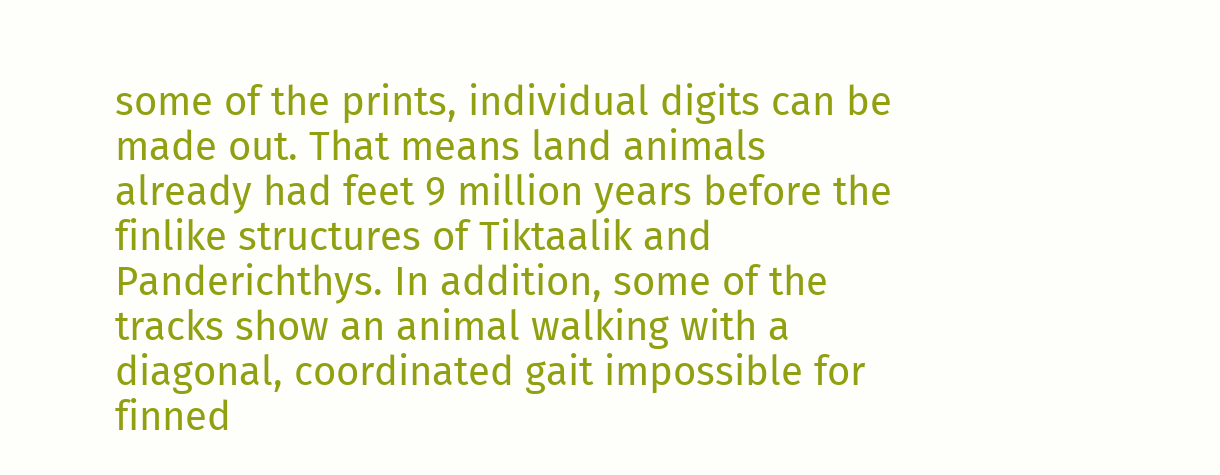some of the prints, individual digits can be made out. That means land animals already had feet 9 million years before the finlike structures of Tiktaalik and Panderichthys. In addition, some of the tracks show an animal walking with a diagonal, coordinated gait impossible for finned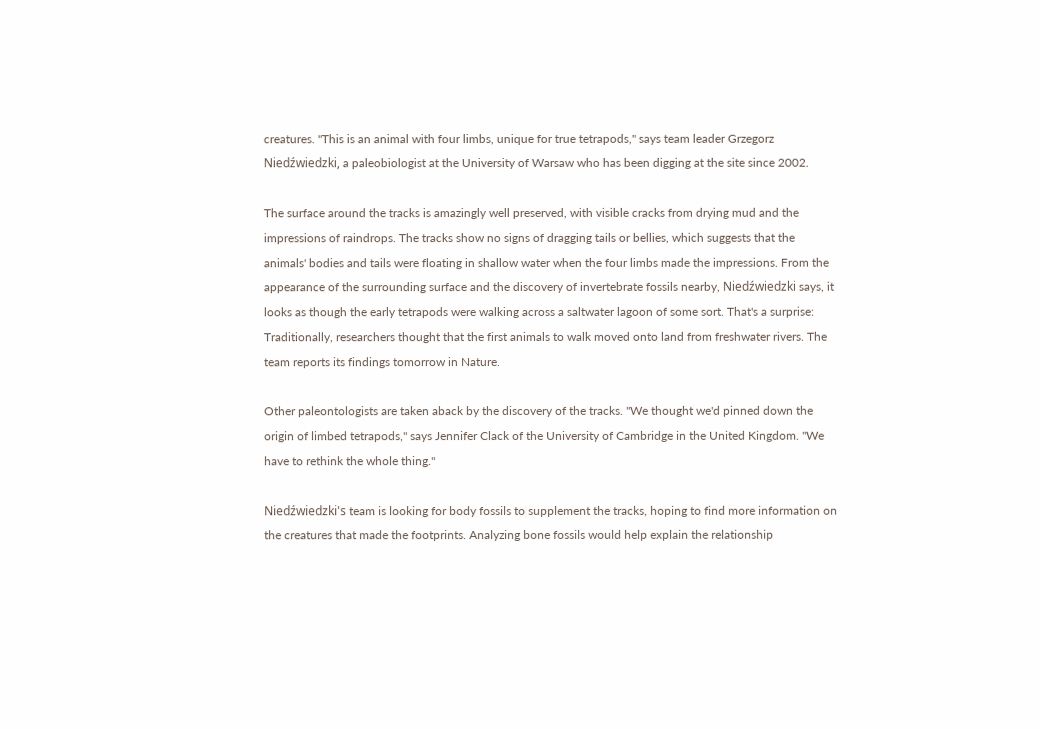creatures. "This is an animal with four limbs, unique for true tetrapods," says team leader Grzegorz Niedźwiedzki, a paleobiologist at the University of Warsaw who has been digging at the site since 2002.

The surface around the tracks is amazingly well preserved, with visible cracks from drying mud and the impressions of raindrops. The tracks show no signs of dragging tails or bellies, which suggests that the animals' bodies and tails were floating in shallow water when the four limbs made the impressions. From the appearance of the surrounding surface and the discovery of invertebrate fossils nearby, Niedźwiedzki says, it looks as though the early tetrapods were walking across a saltwater lagoon of some sort. That's a surprise: Traditionally, researchers thought that the first animals to walk moved onto land from freshwater rivers. The team reports its findings tomorrow in Nature.

Other paleontologists are taken aback by the discovery of the tracks. "We thought we'd pinned down the origin of limbed tetrapods," says Jennifer Clack of the University of Cambridge in the United Kingdom. "We have to rethink the whole thing."

Niedźwiedzki's team is looking for body fossils to supplement the tracks, hoping to find more information on the creatures that made the footprints. Analyzing bone fossils would help explain the relationship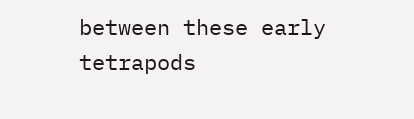between these early tetrapods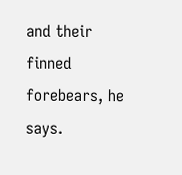and their finned forebears, he says.